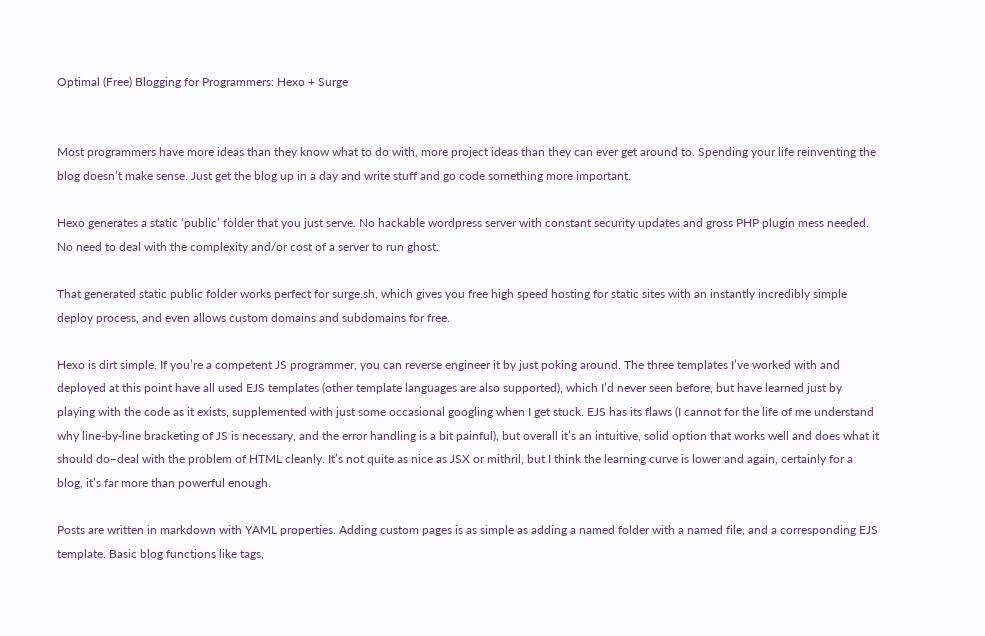Optimal (Free) Blogging for Programmers: Hexo + Surge


Most programmers have more ideas than they know what to do with, more project ideas than they can ever get around to. Spending your life reinventing the blog doesn’t make sense. Just get the blog up in a day and write stuff and go code something more important.

Hexo generates a static ‘public’ folder that you just serve. No hackable wordpress server with constant security updates and gross PHP plugin mess needed. No need to deal with the complexity and/or cost of a server to run ghost.

That generated static public folder works perfect for surge.sh, which gives you free high speed hosting for static sites with an instantly incredibly simple deploy process, and even allows custom domains and subdomains for free.

Hexo is dirt simple. If you’re a competent JS programmer, you can reverse engineer it by just poking around. The three templates I’ve worked with and deployed at this point have all used EJS templates (other template languages are also supported), which I’d never seen before, but have learned just by playing with the code as it exists, supplemented with just some occasional googling when I get stuck. EJS has its flaws (I cannot for the life of me understand why line-by-line bracketing of JS is necessary, and the error handling is a bit painful), but overall it’s an intuitive, solid option that works well and does what it should do–deal with the problem of HTML cleanly. It’s not quite as nice as JSX or mithril, but I think the learning curve is lower and again, certainly for a blog, it’s far more than powerful enough.

Posts are written in markdown with YAML properties. Adding custom pages is as simple as adding a named folder with a named file, and a corresponding EJS template. Basic blog functions like tags,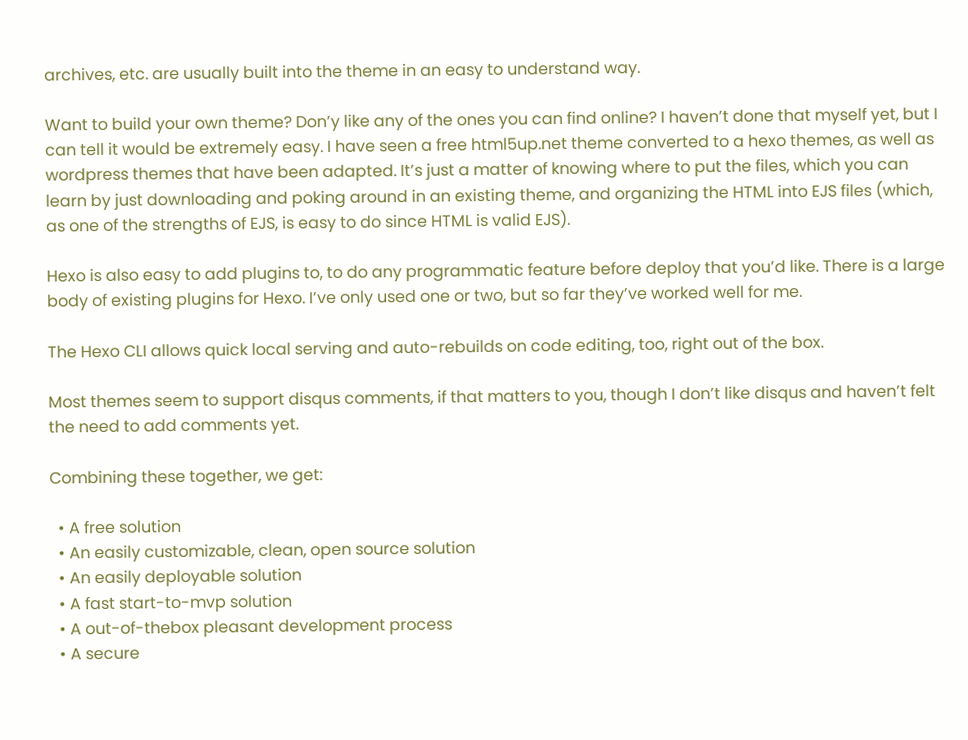archives, etc. are usually built into the theme in an easy to understand way.

Want to build your own theme? Don’y like any of the ones you can find online? I haven’t done that myself yet, but I can tell it would be extremely easy. I have seen a free html5up.net theme converted to a hexo themes, as well as wordpress themes that have been adapted. It’s just a matter of knowing where to put the files, which you can learn by just downloading and poking around in an existing theme, and organizing the HTML into EJS files (which, as one of the strengths of EJS, is easy to do since HTML is valid EJS).

Hexo is also easy to add plugins to, to do any programmatic feature before deploy that you’d like. There is a large body of existing plugins for Hexo. I’ve only used one or two, but so far they’ve worked well for me.

The Hexo CLI allows quick local serving and auto-rebuilds on code editing, too, right out of the box.

Most themes seem to support disqus comments, if that matters to you, though I don’t like disqus and haven’t felt the need to add comments yet.

Combining these together, we get:

  • A free solution
  • An easily customizable, clean, open source solution
  • An easily deployable solution
  • A fast start-to-mvp solution
  • A out-of-thebox pleasant development process
  • A secure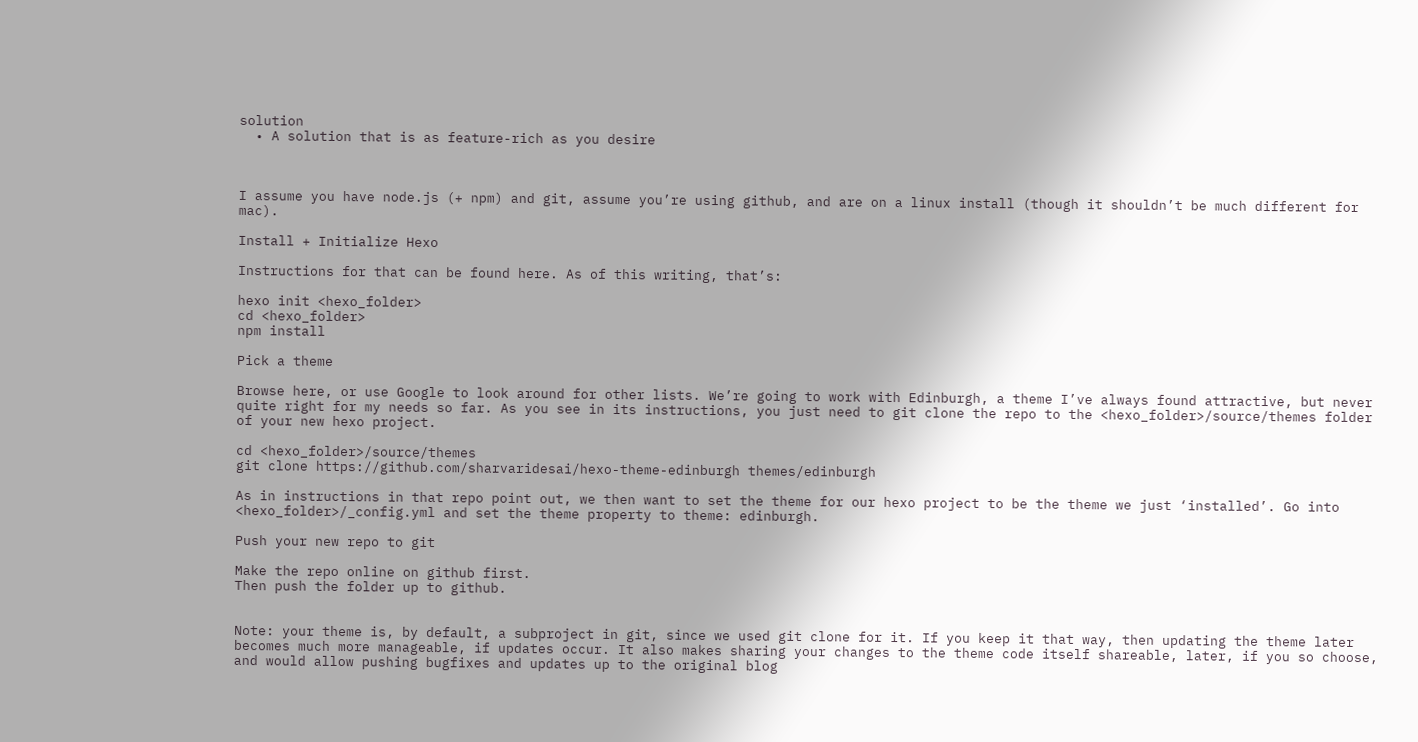solution
  • A solution that is as feature-rich as you desire



I assume you have node.js (+ npm) and git, assume you’re using github, and are on a linux install (though it shouldn’t be much different for mac).

Install + Initialize Hexo

Instructions for that can be found here. As of this writing, that’s:

hexo init <hexo_folder>
cd <hexo_folder>
npm install

Pick a theme

Browse here, or use Google to look around for other lists. We’re going to work with Edinburgh, a theme I’ve always found attractive, but never quite right for my needs so far. As you see in its instructions, you just need to git clone the repo to the <hexo_folder>/source/themes folder of your new hexo project.

cd <hexo_folder>/source/themes
git clone https://github.com/sharvaridesai/hexo-theme-edinburgh themes/edinburgh

As in instructions in that repo point out, we then want to set the theme for our hexo project to be the theme we just ‘installed’. Go into <hexo_folder>/_config.yml and set the theme property to theme: edinburgh.

Push your new repo to git

Make the repo online on github first.
Then push the folder up to github.


Note: your theme is, by default, a subproject in git, since we used git clone for it. If you keep it that way, then updating the theme later becomes much more manageable, if updates occur. It also makes sharing your changes to the theme code itself shareable, later, if you so choose, and would allow pushing bugfixes and updates up to the original blog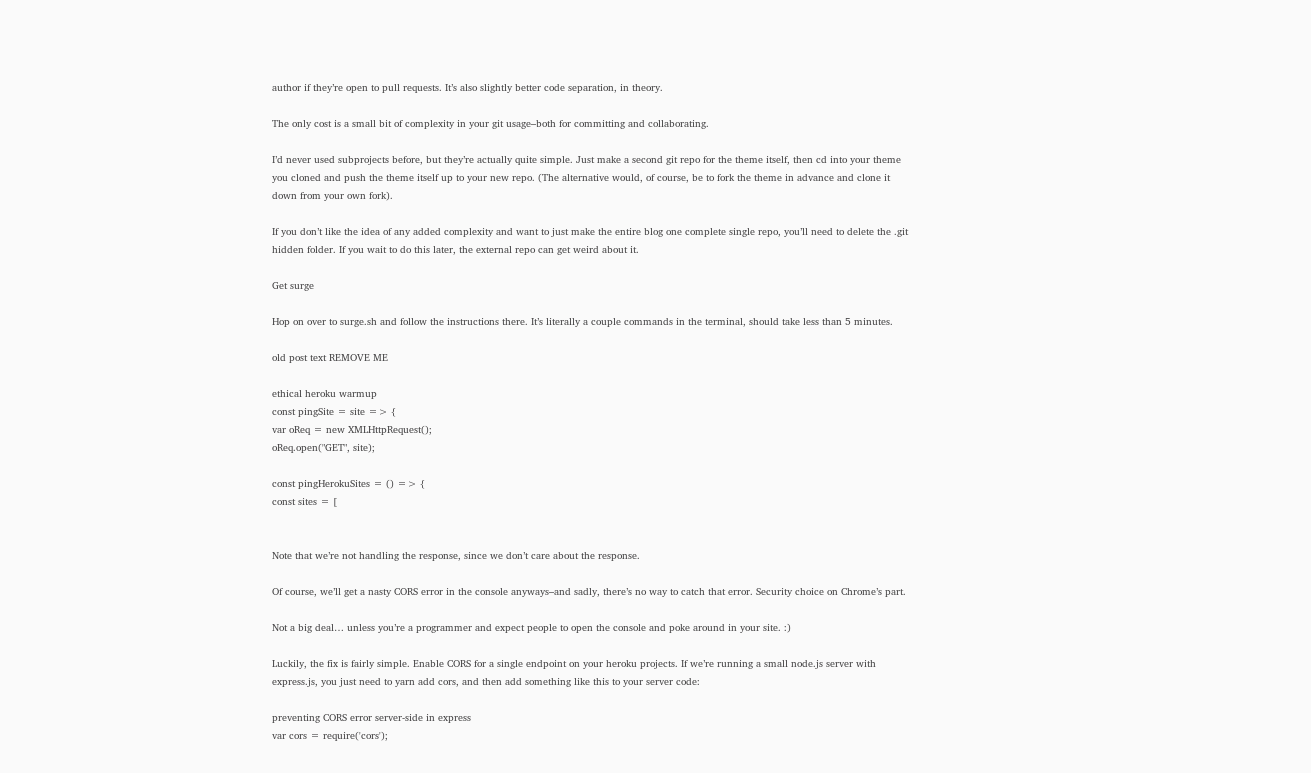author if they’re open to pull requests. It’s also slightly better code separation, in theory.

The only cost is a small bit of complexity in your git usage–both for committing and collaborating.

I’d never used subprojects before, but they’re actually quite simple. Just make a second git repo for the theme itself, then cd into your theme you cloned and push the theme itself up to your new repo. (The alternative would, of course, be to fork the theme in advance and clone it down from your own fork).

If you don’t like the idea of any added complexity and want to just make the entire blog one complete single repo, you’ll need to delete the .git hidden folder. If you wait to do this later, the external repo can get weird about it.

Get surge

Hop on over to surge.sh and follow the instructions there. It’s literally a couple commands in the terminal, should take less than 5 minutes.

old post text REMOVE ME

ethical heroku warmup
const pingSite = site => {
var oReq = new XMLHttpRequest();
oReq.open("GET", site);

const pingHerokuSites = () => {
const sites = [


Note that we’re not handling the response, since we don’t care about the response.

Of course, we’ll get a nasty CORS error in the console anyways–and sadly, there’s no way to catch that error. Security choice on Chrome’s part.

Not a big deal… unless you’re a programmer and expect people to open the console and poke around in your site. :)

Luckily, the fix is fairly simple. Enable CORS for a single endpoint on your heroku projects. If we’re running a small node.js server with express.js, you just need to yarn add cors, and then add something like this to your server code:

preventing CORS error server-side in express
var cors = require('cors');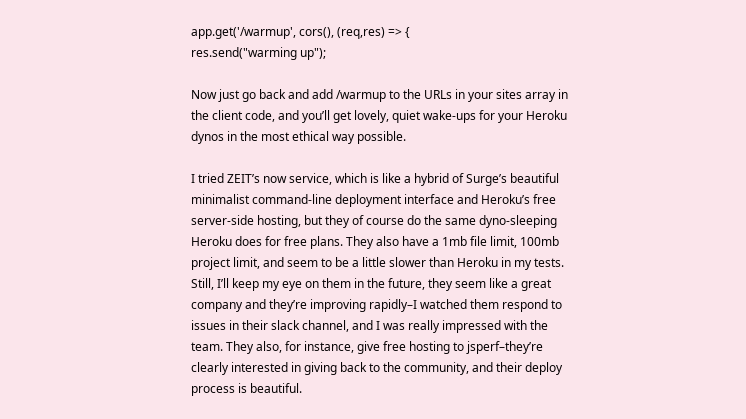app.get('/warmup', cors(), (req,res) => {
res.send("warming up");

Now just go back and add /warmup to the URLs in your sites array in the client code, and you’ll get lovely, quiet wake-ups for your Heroku dynos in the most ethical way possible.

I tried ZEIT’s now service, which is like a hybrid of Surge’s beautiful minimalist command-line deployment interface and Heroku’s free server-side hosting, but they of course do the same dyno-sleeping Heroku does for free plans. They also have a 1mb file limit, 100mb project limit, and seem to be a little slower than Heroku in my tests. Still, I’ll keep my eye on them in the future, they seem like a great company and they’re improving rapidly–I watched them respond to issues in their slack channel, and I was really impressed with the team. They also, for instance, give free hosting to jsperf–they’re clearly interested in giving back to the community, and their deploy process is beautiful.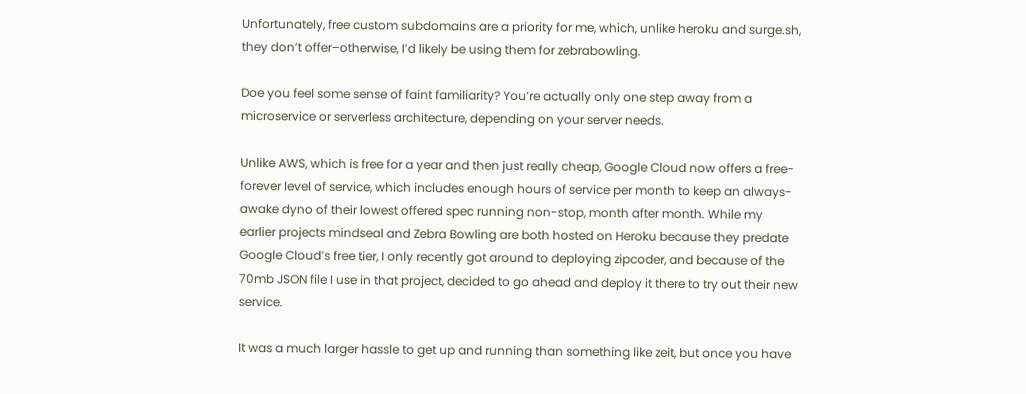Unfortunately, free custom subdomains are a priority for me, which, unlike heroku and surge.sh, they don’t offer–otherwise, I’d likely be using them for zebrabowling.

Doe you feel some sense of faint familiarity? You’re actually only one step away from a microservice or serverless architecture, depending on your server needs.

Unlike AWS, which is free for a year and then just really cheap, Google Cloud now offers a free-forever level of service, which includes enough hours of service per month to keep an always-awake dyno of their lowest offered spec running non-stop, month after month. While my earlier projects mindseal and Zebra Bowling are both hosted on Heroku because they predate Google Cloud’s free tier, I only recently got around to deploying zipcoder, and because of the 70mb JSON file I use in that project, decided to go ahead and deploy it there to try out their new service.

It was a much larger hassle to get up and running than something like zeit, but once you have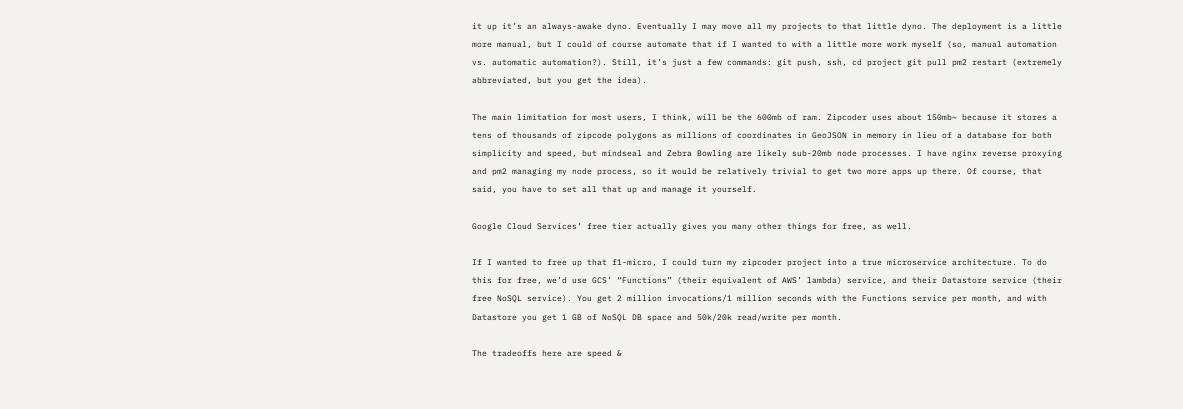it up it’s an always-awake dyno. Eventually I may move all my projects to that little dyno. The deployment is a little more manual, but I could of course automate that if I wanted to with a little more work myself (so, manual automation vs. automatic automation?). Still, it’s just a few commands: git push, ssh, cd project git pull pm2 restart (extremely abbreviated, but you get the idea).

The main limitation for most users, I think, will be the 600mb of ram. Zipcoder uses about 150mb~ because it stores a tens of thousands of zipcode polygons as millions of coordinates in GeoJSON in memory in lieu of a database for both simplicity and speed, but mindseal and Zebra Bowling are likely sub-20mb node processes. I have nginx reverse proxying and pm2 managing my node process, so it would be relatively trivial to get two more apps up there. Of course, that said, you have to set all that up and manage it yourself.

Google Cloud Services’ free tier actually gives you many other things for free, as well.

If I wanted to free up that f1-micro, I could turn my zipcoder project into a true microservice architecture. To do this for free, we’d use GCS’ “Functions” (their equivalent of AWS’ lambda) service, and their Datastore service (their free NoSQL service). You get 2 million invocations/1 million seconds with the Functions service per month, and with Datastore you get 1 GB of NoSQL DB space and 50k/20k read/write per month.

The tradeoffs here are speed &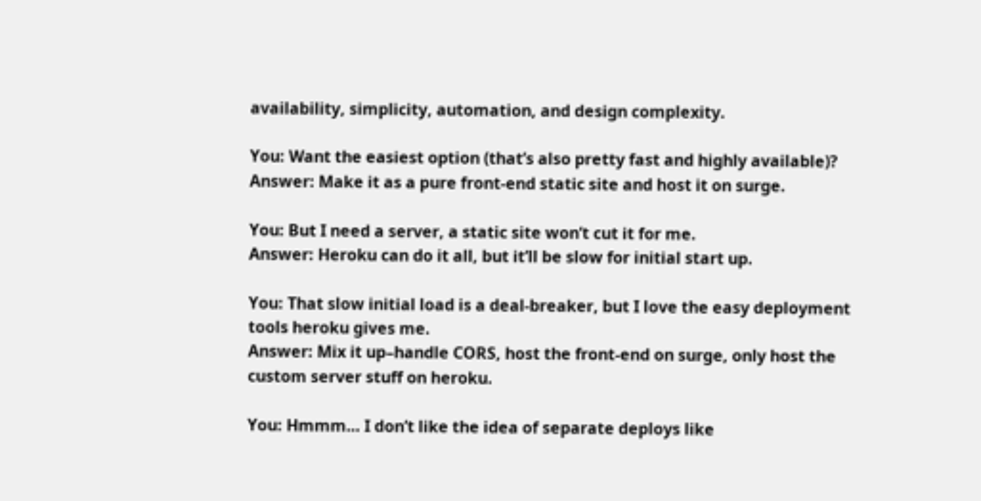availability, simplicity, automation, and design complexity.

You: Want the easiest option (that’s also pretty fast and highly available)?
Answer: Make it as a pure front-end static site and host it on surge.

You: But I need a server, a static site won’t cut it for me.
Answer: Heroku can do it all, but it’ll be slow for initial start up.

You: That slow initial load is a deal-breaker, but I love the easy deployment tools heroku gives me.
Answer: Mix it up–handle CORS, host the front-end on surge, only host the custom server stuff on heroku.

You: Hmmm… I don’t like the idea of separate deploys like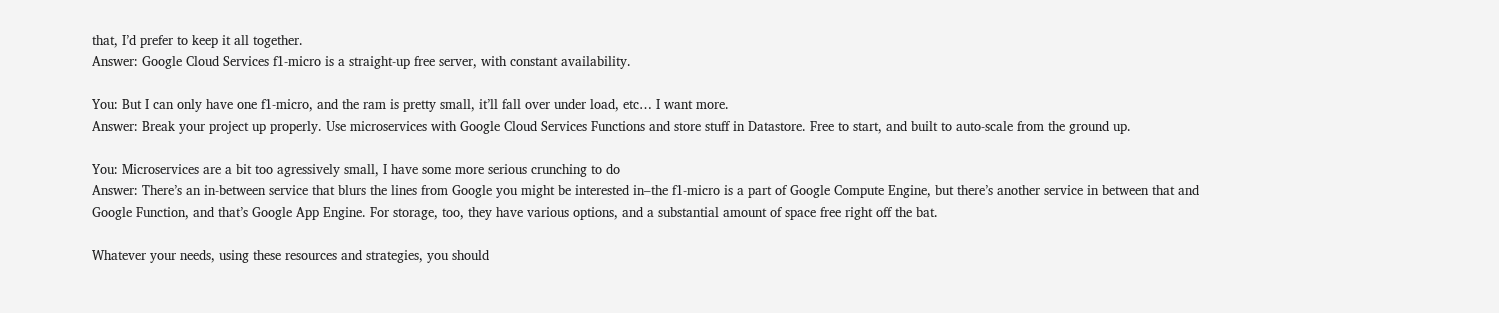that, I’d prefer to keep it all together.
Answer: Google Cloud Services f1-micro is a straight-up free server, with constant availability.

You: But I can only have one f1-micro, and the ram is pretty small, it’ll fall over under load, etc… I want more.
Answer: Break your project up properly. Use microservices with Google Cloud Services Functions and store stuff in Datastore. Free to start, and built to auto-scale from the ground up.

You: Microservices are a bit too agressively small, I have some more serious crunching to do
Answer: There’s an in-between service that blurs the lines from Google you might be interested in–the f1-micro is a part of Google Compute Engine, but there’s another service in between that and Google Function, and that’s Google App Engine. For storage, too, they have various options, and a substantial amount of space free right off the bat.

Whatever your needs, using these resources and strategies, you should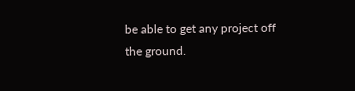be able to get any project off the ground.